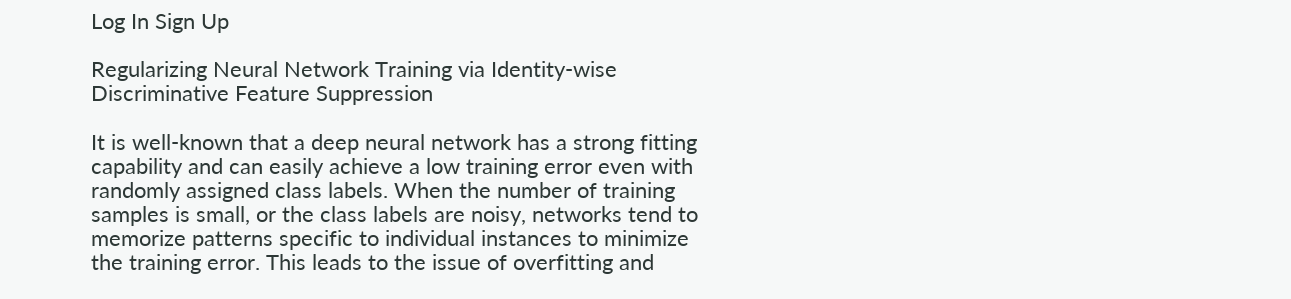Log In Sign Up

Regularizing Neural Network Training via Identity-wise Discriminative Feature Suppression

It is well-known that a deep neural network has a strong fitting capability and can easily achieve a low training error even with randomly assigned class labels. When the number of training samples is small, or the class labels are noisy, networks tend to memorize patterns specific to individual instances to minimize the training error. This leads to the issue of overfitting and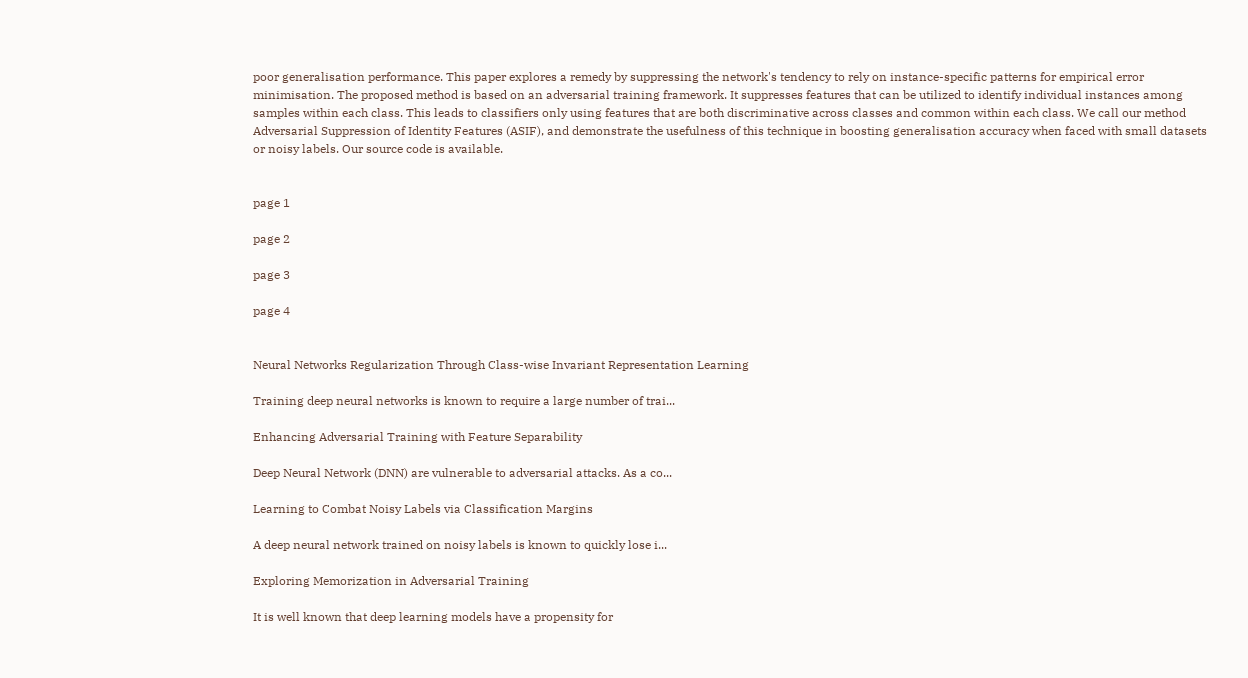poor generalisation performance. This paper explores a remedy by suppressing the network's tendency to rely on instance-specific patterns for empirical error minimisation. The proposed method is based on an adversarial training framework. It suppresses features that can be utilized to identify individual instances among samples within each class. This leads to classifiers only using features that are both discriminative across classes and common within each class. We call our method Adversarial Suppression of Identity Features (ASIF), and demonstrate the usefulness of this technique in boosting generalisation accuracy when faced with small datasets or noisy labels. Our source code is available.


page 1

page 2

page 3

page 4


Neural Networks Regularization Through Class-wise Invariant Representation Learning

Training deep neural networks is known to require a large number of trai...

Enhancing Adversarial Training with Feature Separability

Deep Neural Network (DNN) are vulnerable to adversarial attacks. As a co...

Learning to Combat Noisy Labels via Classification Margins

A deep neural network trained on noisy labels is known to quickly lose i...

Exploring Memorization in Adversarial Training

It is well known that deep learning models have a propensity for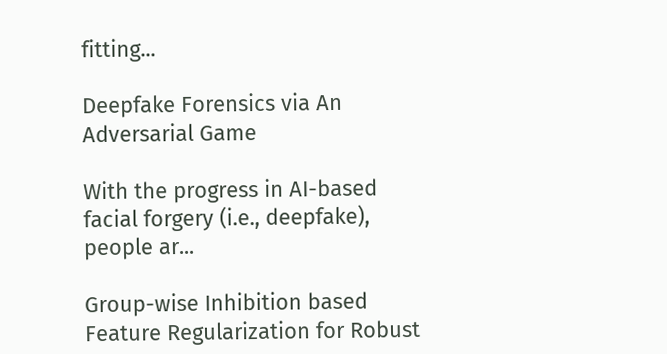fitting...

Deepfake Forensics via An Adversarial Game

With the progress in AI-based facial forgery (i.e., deepfake), people ar...

Group-wise Inhibition based Feature Regularization for Robust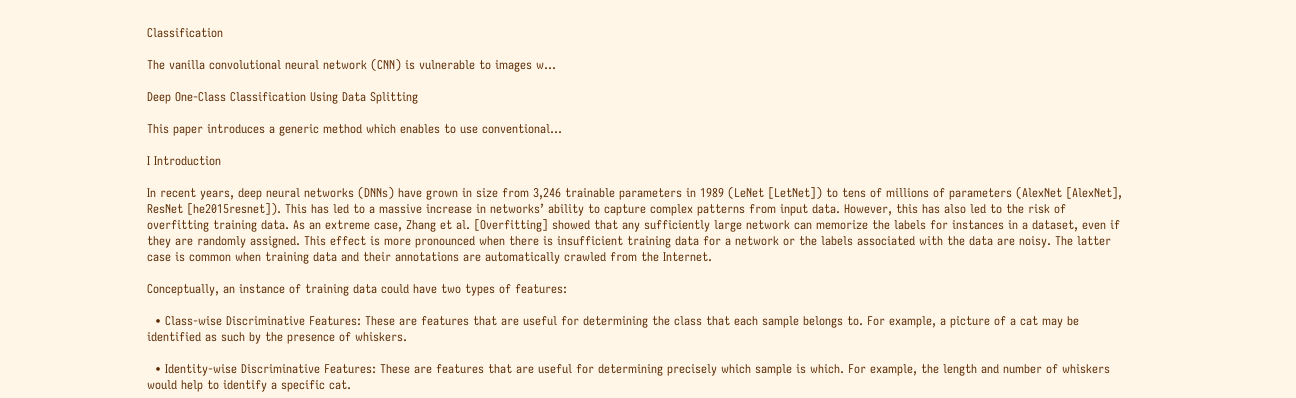Classification

The vanilla convolutional neural network (CNN) is vulnerable to images w...

Deep One-Class Classification Using Data Splitting

This paper introduces a generic method which enables to use conventional...

I Introduction

In recent years, deep neural networks (DNNs) have grown in size from 3,246 trainable parameters in 1989 (LeNet [LetNet]) to tens of millions of parameters (AlexNet [AlexNet], ResNet [he2015resnet]). This has led to a massive increase in networks’ ability to capture complex patterns from input data. However, this has also led to the risk of overfitting training data. As an extreme case, Zhang et al. [Overfitting] showed that any sufficiently large network can memorize the labels for instances in a dataset, even if they are randomly assigned. This effect is more pronounced when there is insufficient training data for a network or the labels associated with the data are noisy. The latter case is common when training data and their annotations are automatically crawled from the Internet.

Conceptually, an instance of training data could have two types of features:

  • Class-wise Discriminative Features: These are features that are useful for determining the class that each sample belongs to. For example, a picture of a cat may be identified as such by the presence of whiskers.

  • Identity-wise Discriminative Features: These are features that are useful for determining precisely which sample is which. For example, the length and number of whiskers would help to identify a specific cat.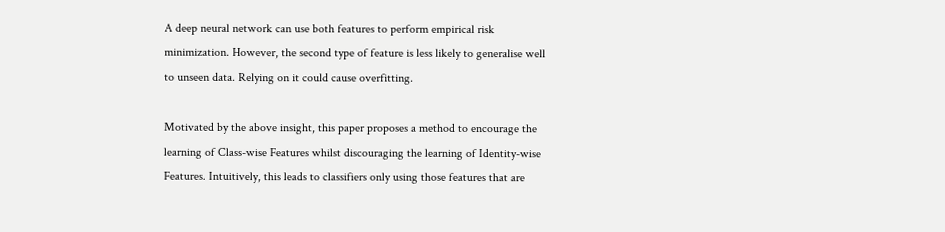A deep neural network can use both features to perform empirical risk minimization. However, the second type of feature is less likely to generalise well to unseen data. Relying on it could cause overfitting.

Motivated by the above insight, this paper proposes a method to encourage the learning of Class-wise Features whilst discouraging the learning of Identity-wise Features. Intuitively, this leads to classifiers only using those features that are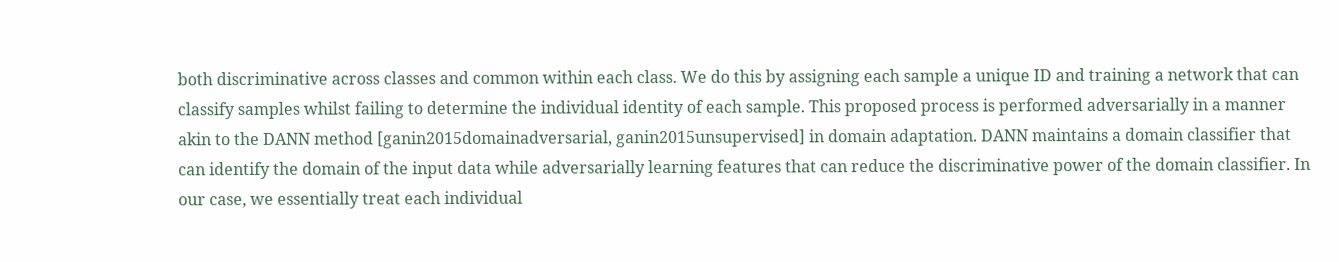both discriminative across classes and common within each class. We do this by assigning each sample a unique ID and training a network that can classify samples whilst failing to determine the individual identity of each sample. This proposed process is performed adversarially in a manner akin to the DANN method [ganin2015domainadversarial, ganin2015unsupervised] in domain adaptation. DANN maintains a domain classifier that can identify the domain of the input data while adversarially learning features that can reduce the discriminative power of the domain classifier. In our case, we essentially treat each individual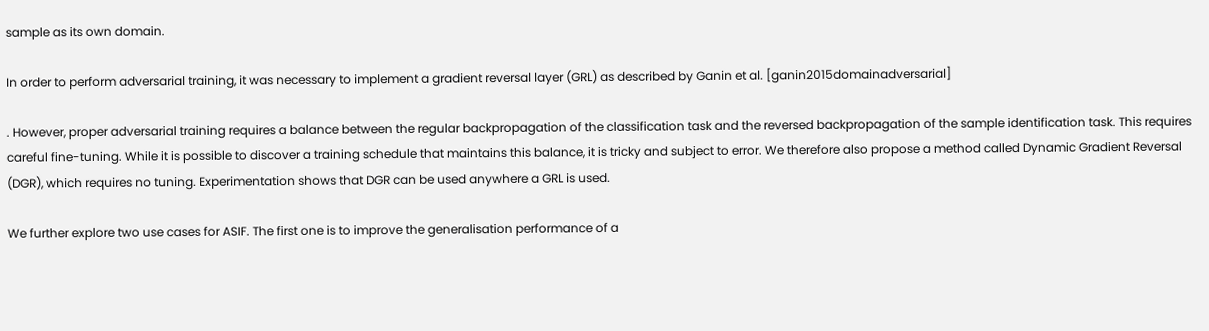sample as its own domain.

In order to perform adversarial training, it was necessary to implement a gradient reversal layer (GRL) as described by Ganin et al. [ganin2015domainadversarial]

. However, proper adversarial training requires a balance between the regular backpropagation of the classification task and the reversed backpropagation of the sample identification task. This requires careful fine-tuning. While it is possible to discover a training schedule that maintains this balance, it is tricky and subject to error. We therefore also propose a method called Dynamic Gradient Reversal (DGR), which requires no tuning. Experimentation shows that DGR can be used anywhere a GRL is used.

We further explore two use cases for ASIF. The first one is to improve the generalisation performance of a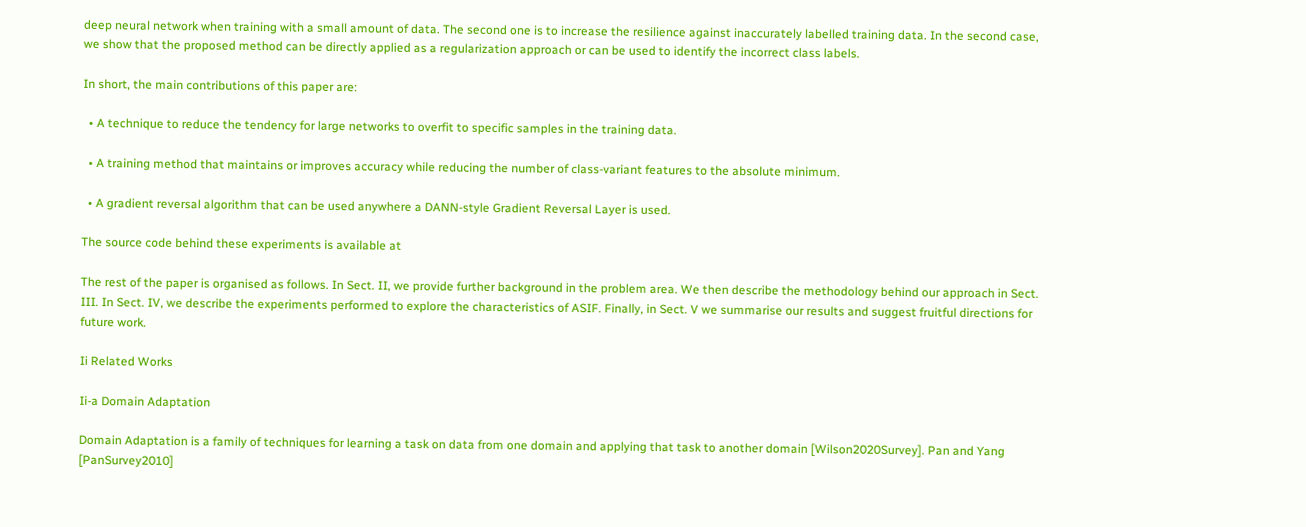deep neural network when training with a small amount of data. The second one is to increase the resilience against inaccurately labelled training data. In the second case, we show that the proposed method can be directly applied as a regularization approach or can be used to identify the incorrect class labels.

In short, the main contributions of this paper are:

  • A technique to reduce the tendency for large networks to overfit to specific samples in the training data.

  • A training method that maintains or improves accuracy while reducing the number of class-variant features to the absolute minimum.

  • A gradient reversal algorithm that can be used anywhere a DANN-style Gradient Reversal Layer is used.

The source code behind these experiments is available at

The rest of the paper is organised as follows. In Sect. II, we provide further background in the problem area. We then describe the methodology behind our approach in Sect. III. In Sect. IV, we describe the experiments performed to explore the characteristics of ASIF. Finally, in Sect. V we summarise our results and suggest fruitful directions for future work.

Ii Related Works

Ii-a Domain Adaptation

Domain Adaptation is a family of techniques for learning a task on data from one domain and applying that task to another domain [Wilson2020Survey]. Pan and Yang [PanSurvey2010]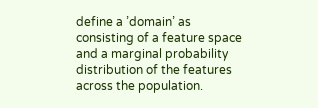define a ’domain’ as consisting of a feature space and a marginal probability distribution of the features across the population.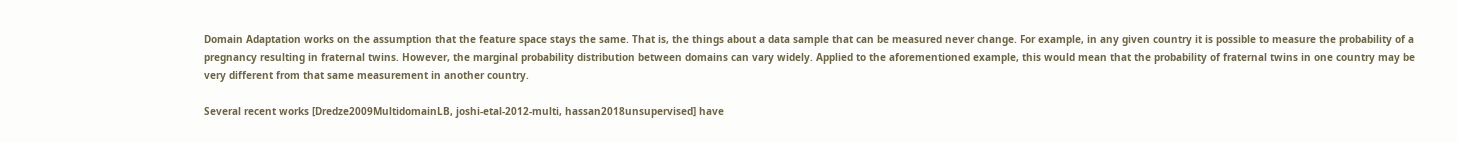Domain Adaptation works on the assumption that the feature space stays the same. That is, the things about a data sample that can be measured never change. For example, in any given country it is possible to measure the probability of a pregnancy resulting in fraternal twins. However, the marginal probability distribution between domains can vary widely. Applied to the aforementioned example, this would mean that the probability of fraternal twins in one country may be very different from that same measurement in another country.

Several recent works [Dredze2009MultidomainLB, joshi-etal-2012-multi, hassan2018unsupervised] have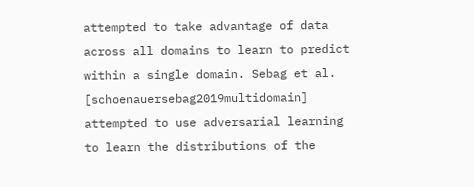attempted to take advantage of data across all domains to learn to predict within a single domain. Sebag et al. [schoenauersebag2019multidomain] attempted to use adversarial learning to learn the distributions of the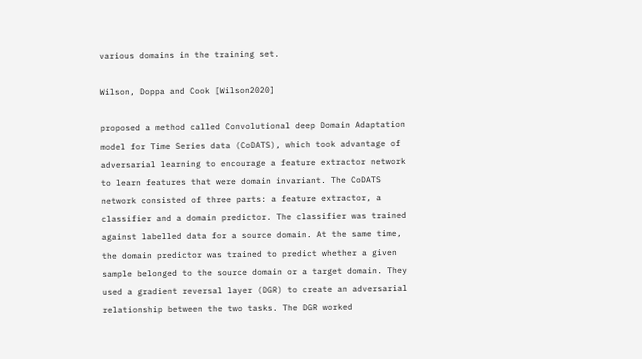various domains in the training set.

Wilson, Doppa and Cook [Wilson2020]

proposed a method called Convolutional deep Domain Adaptation model for Time Series data (CoDATS), which took advantage of adversarial learning to encourage a feature extractor network to learn features that were domain invariant. The CoDATS network consisted of three parts: a feature extractor, a classifier and a domain predictor. The classifier was trained against labelled data for a source domain. At the same time, the domain predictor was trained to predict whether a given sample belonged to the source domain or a target domain. They used a gradient reversal layer (DGR) to create an adversarial relationship between the two tasks. The DGR worked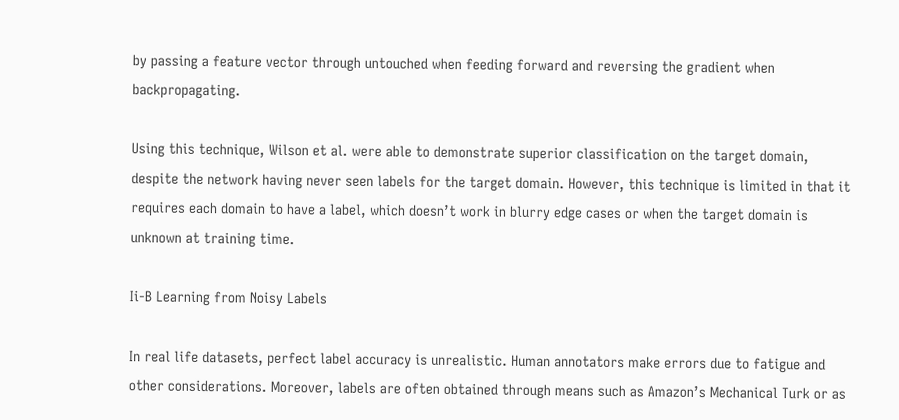by passing a feature vector through untouched when feeding forward and reversing the gradient when backpropagating.

Using this technique, Wilson et al. were able to demonstrate superior classification on the target domain, despite the network having never seen labels for the target domain. However, this technique is limited in that it requires each domain to have a label, which doesn’t work in blurry edge cases or when the target domain is unknown at training time.

Ii-B Learning from Noisy Labels

In real life datasets, perfect label accuracy is unrealistic. Human annotators make errors due to fatigue and other considerations. Moreover, labels are often obtained through means such as Amazon’s Mechanical Turk or as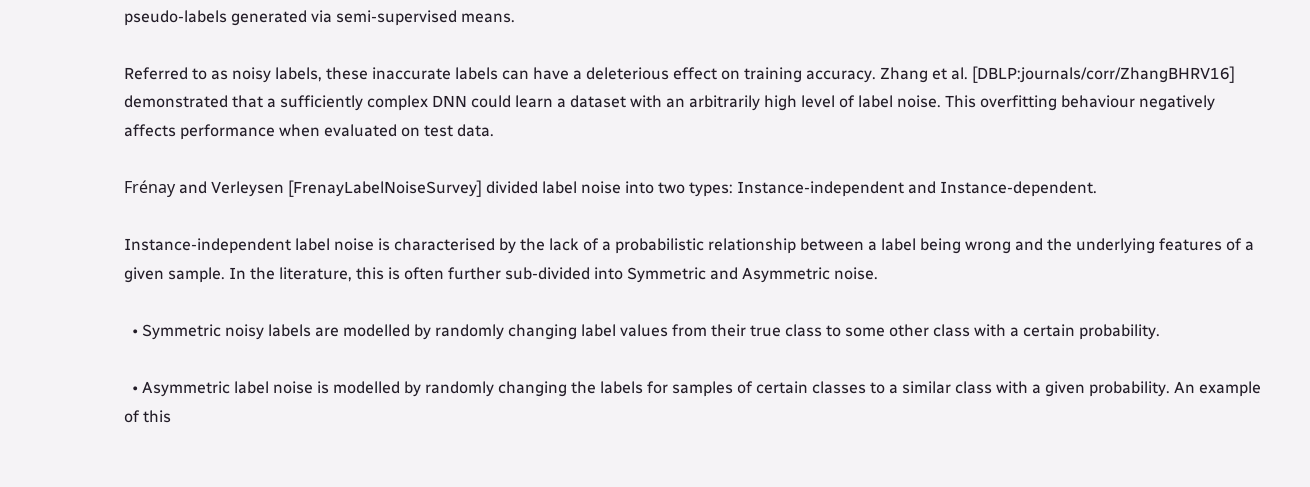pseudo-labels generated via semi-supervised means.

Referred to as noisy labels, these inaccurate labels can have a deleterious effect on training accuracy. Zhang et al. [DBLP:journals/corr/ZhangBHRV16] demonstrated that a sufficiently complex DNN could learn a dataset with an arbitrarily high level of label noise. This overfitting behaviour negatively affects performance when evaluated on test data.

Frénay and Verleysen [FrenayLabelNoiseSurvey] divided label noise into two types: Instance-independent and Instance-dependent.

Instance-independent label noise is characterised by the lack of a probabilistic relationship between a label being wrong and the underlying features of a given sample. In the literature, this is often further sub-divided into Symmetric and Asymmetric noise.

  • Symmetric noisy labels are modelled by randomly changing label values from their true class to some other class with a certain probability.

  • Asymmetric label noise is modelled by randomly changing the labels for samples of certain classes to a similar class with a given probability. An example of this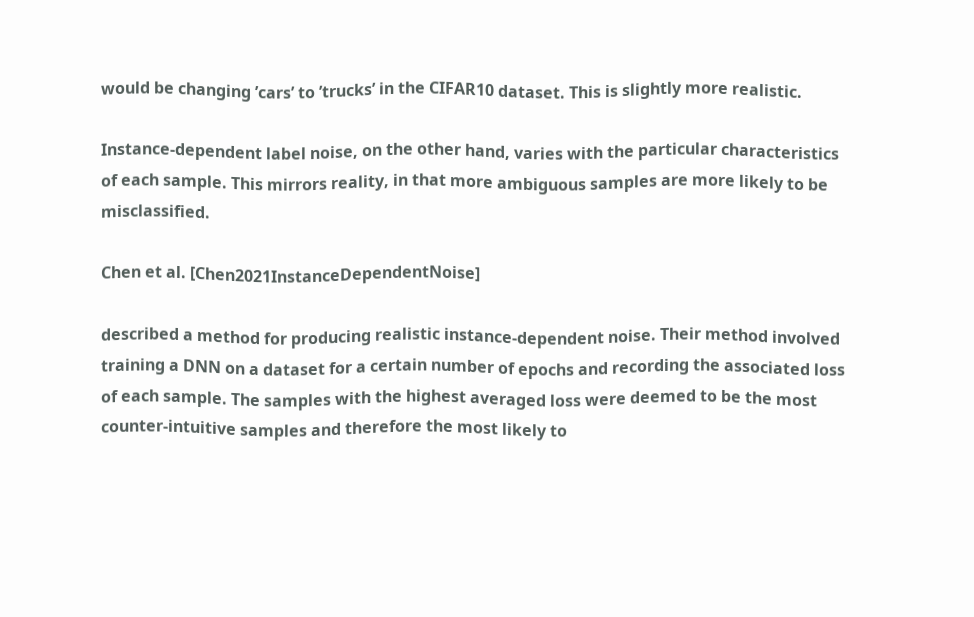would be changing ’cars’ to ’trucks’ in the CIFAR10 dataset. This is slightly more realistic.

Instance-dependent label noise, on the other hand, varies with the particular characteristics of each sample. This mirrors reality, in that more ambiguous samples are more likely to be misclassified.

Chen et al. [Chen2021InstanceDependentNoise]

described a method for producing realistic instance-dependent noise. Their method involved training a DNN on a dataset for a certain number of epochs and recording the associated loss of each sample. The samples with the highest averaged loss were deemed to be the most counter-intuitive samples and therefore the most likely to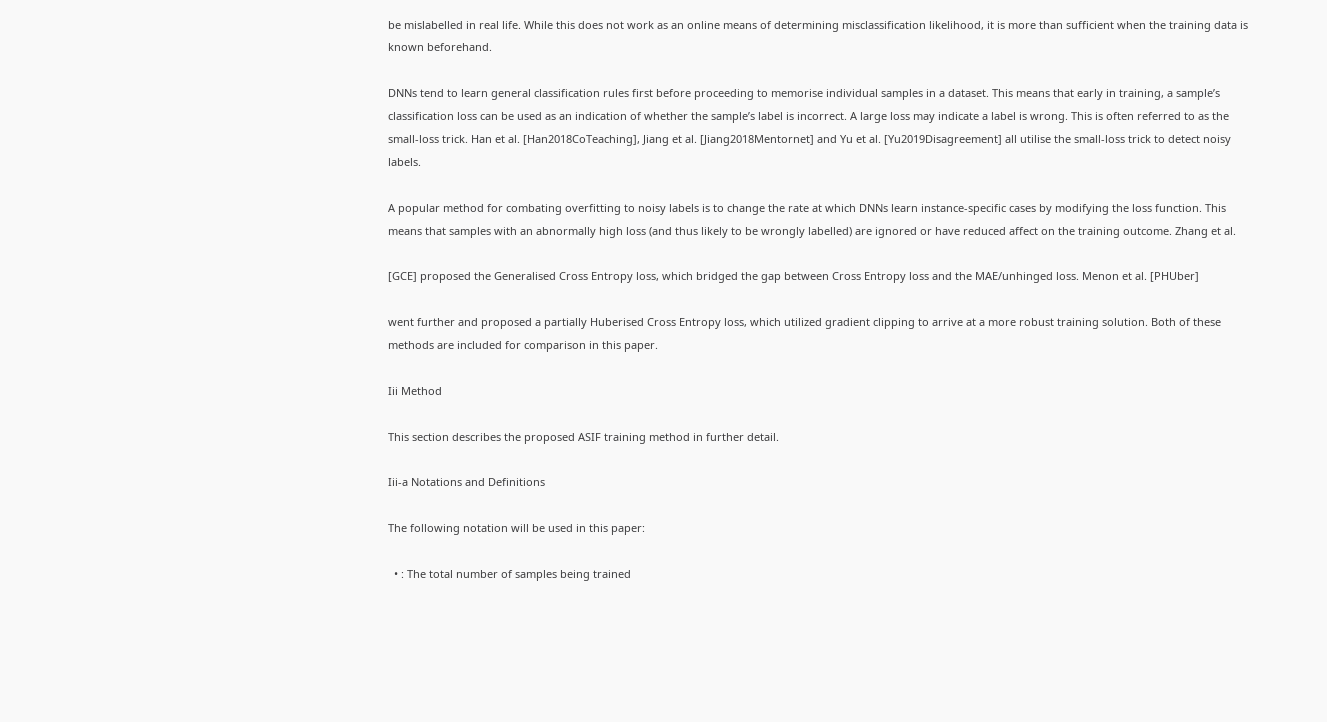be mislabelled in real life. While this does not work as an online means of determining misclassification likelihood, it is more than sufficient when the training data is known beforehand.

DNNs tend to learn general classification rules first before proceeding to memorise individual samples in a dataset. This means that early in training, a sample’s classification loss can be used as an indication of whether the sample’s label is incorrect. A large loss may indicate a label is wrong. This is often referred to as the small-loss trick. Han et al. [Han2018CoTeaching], Jiang et al. [Jiang2018Mentornet] and Yu et al. [Yu2019Disagreement] all utilise the small-loss trick to detect noisy labels.

A popular method for combating overfitting to noisy labels is to change the rate at which DNNs learn instance-specific cases by modifying the loss function. This means that samples with an abnormally high loss (and thus likely to be wrongly labelled) are ignored or have reduced affect on the training outcome. Zhang et al.

[GCE] proposed the Generalised Cross Entropy loss, which bridged the gap between Cross Entropy loss and the MAE/unhinged loss. Menon et al. [PHUber]

went further and proposed a partially Huberised Cross Entropy loss, which utilized gradient clipping to arrive at a more robust training solution. Both of these methods are included for comparison in this paper.

Iii Method

This section describes the proposed ASIF training method in further detail.

Iii-a Notations and Definitions

The following notation will be used in this paper:

  • : The total number of samples being trained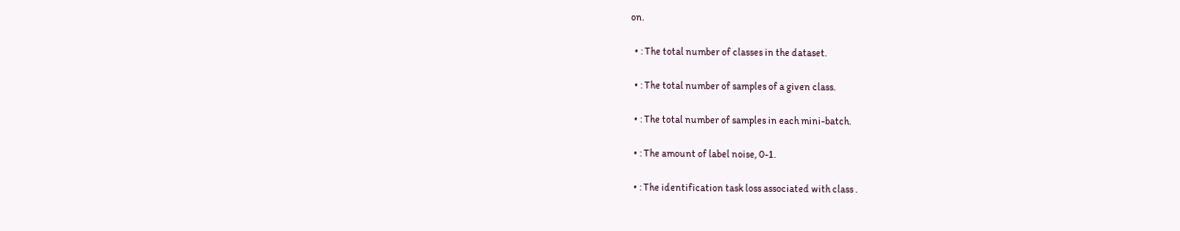on.

  • : The total number of classes in the dataset.

  • : The total number of samples of a given class.

  • : The total number of samples in each mini-batch.

  • : The amount of label noise, 0-1.

  • : The identification task loss associated with class .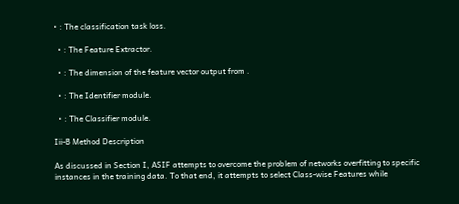• : The classification task loss.

  • : The Feature Extractor.

  • : The dimension of the feature vector output from .

  • : The Identifier module.

  • : The Classifier module.

Iii-B Method Description

As discussed in Section I, ASIF attempts to overcome the problem of networks overfitting to specific instances in the training data. To that end, it attempts to select Class-wise Features while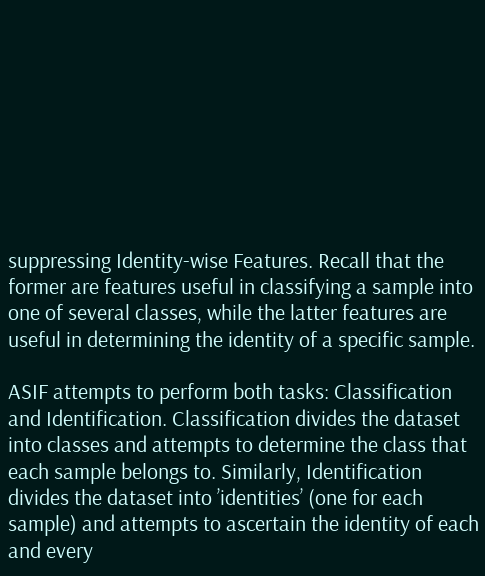suppressing Identity-wise Features. Recall that the former are features useful in classifying a sample into one of several classes, while the latter features are useful in determining the identity of a specific sample.

ASIF attempts to perform both tasks: Classification and Identification. Classification divides the dataset into classes and attempts to determine the class that each sample belongs to. Similarly, Identification divides the dataset into ’identities’ (one for each sample) and attempts to ascertain the identity of each and every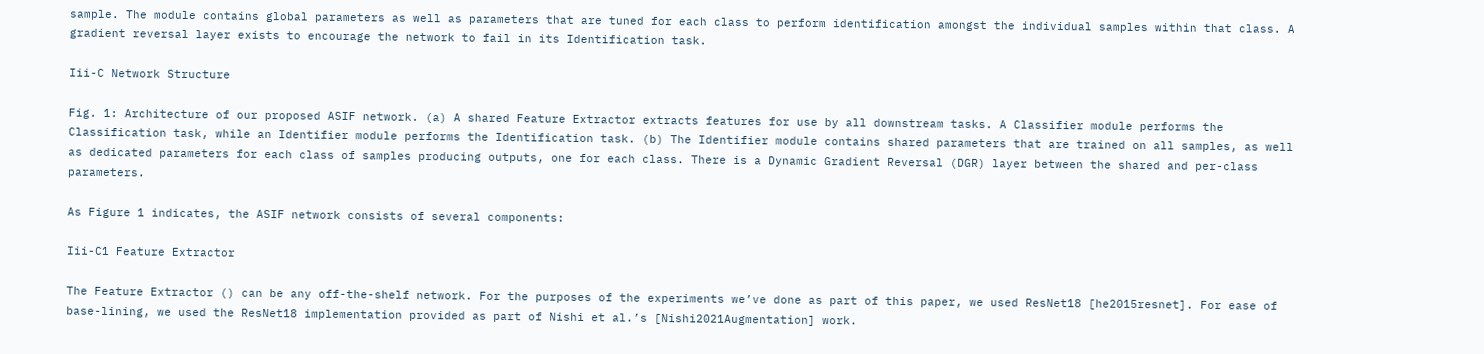sample. The module contains global parameters as well as parameters that are tuned for each class to perform identification amongst the individual samples within that class. A gradient reversal layer exists to encourage the network to fail in its Identification task.

Iii-C Network Structure

Fig. 1: Architecture of our proposed ASIF network. (a) A shared Feature Extractor extracts features for use by all downstream tasks. A Classifier module performs the Classification task, while an Identifier module performs the Identification task. (b) The Identifier module contains shared parameters that are trained on all samples, as well as dedicated parameters for each class of samples producing outputs, one for each class. There is a Dynamic Gradient Reversal (DGR) layer between the shared and per-class parameters.

As Figure 1 indicates, the ASIF network consists of several components:

Iii-C1 Feature Extractor

The Feature Extractor () can be any off-the-shelf network. For the purposes of the experiments we’ve done as part of this paper, we used ResNet18 [he2015resnet]. For ease of base-lining, we used the ResNet18 implementation provided as part of Nishi et al.’s [Nishi2021Augmentation] work.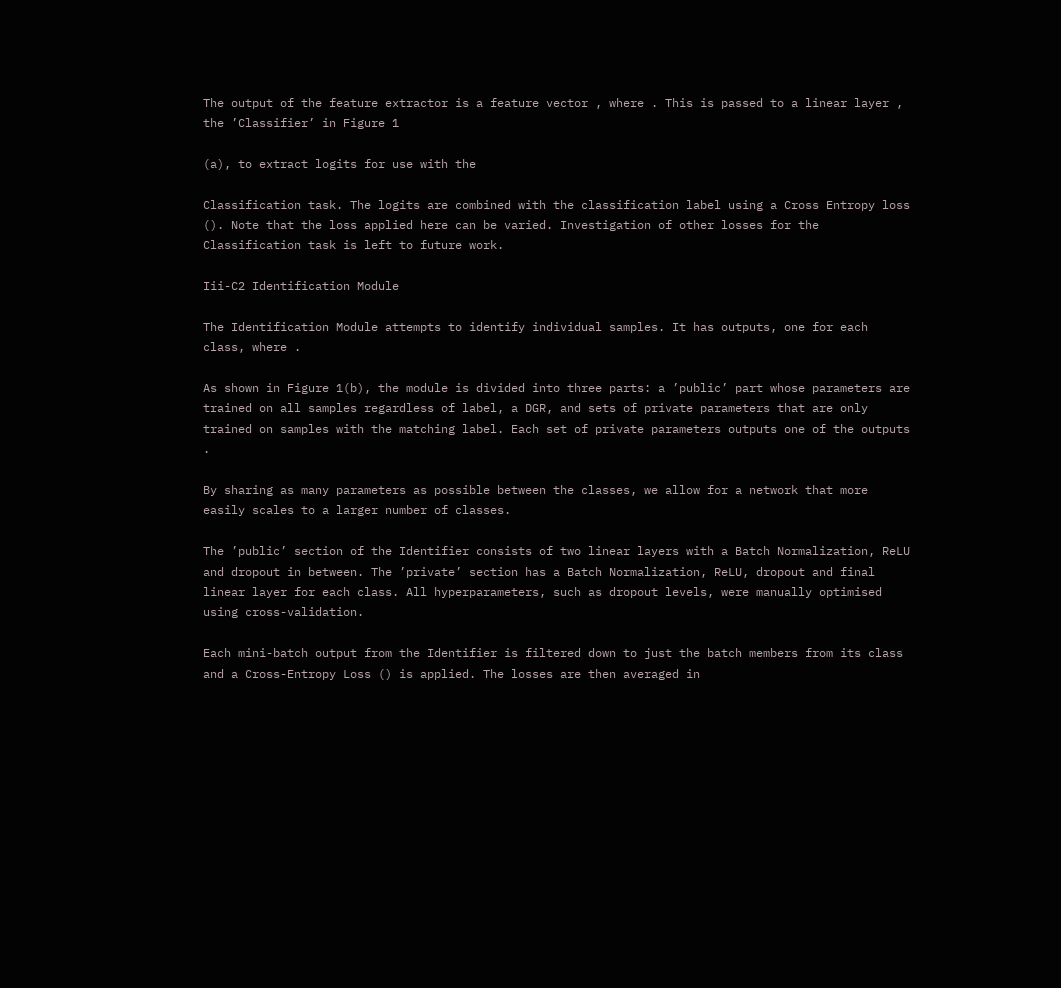The output of the feature extractor is a feature vector , where . This is passed to a linear layer , the ’Classifier’ in Figure 1

(a), to extract logits for use with the

Classification task. The logits are combined with the classification label using a Cross Entropy loss (). Note that the loss applied here can be varied. Investigation of other losses for the Classification task is left to future work.

Iii-C2 Identification Module

The Identification Module attempts to identify individual samples. It has outputs, one for each class, where .

As shown in Figure 1(b), the module is divided into three parts: a ’public’ part whose parameters are trained on all samples regardless of label, a DGR, and sets of private parameters that are only trained on samples with the matching label. Each set of private parameters outputs one of the outputs .

By sharing as many parameters as possible between the classes, we allow for a network that more easily scales to a larger number of classes.

The ’public’ section of the Identifier consists of two linear layers with a Batch Normalization, ReLU and dropout in between. The ’private’ section has a Batch Normalization, ReLU, dropout and final linear layer for each class. All hyperparameters, such as dropout levels, were manually optimised using cross-validation.

Each mini-batch output from the Identifier is filtered down to just the batch members from its class and a Cross-Entropy Loss () is applied. The losses are then averaged in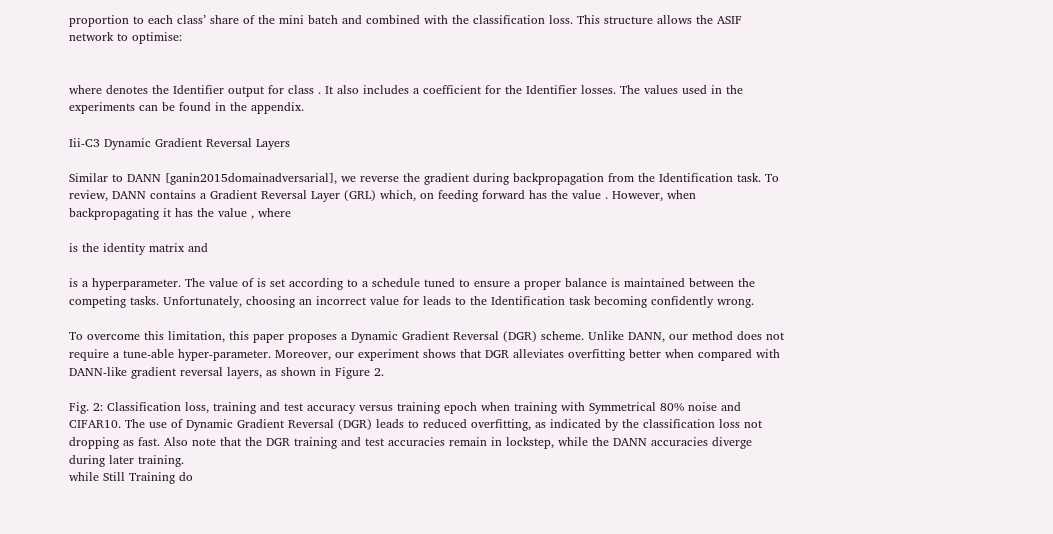proportion to each class’ share of the mini batch and combined with the classification loss. This structure allows the ASIF network to optimise:


where denotes the Identifier output for class . It also includes a coefficient for the Identifier losses. The values used in the experiments can be found in the appendix.

Iii-C3 Dynamic Gradient Reversal Layers

Similar to DANN [ganin2015domainadversarial], we reverse the gradient during backpropagation from the Identification task. To review, DANN contains a Gradient Reversal Layer (GRL) which, on feeding forward has the value . However, when backpropagating it has the value , where

is the identity matrix and

is a hyperparameter. The value of is set according to a schedule tuned to ensure a proper balance is maintained between the competing tasks. Unfortunately, choosing an incorrect value for leads to the Identification task becoming confidently wrong.

To overcome this limitation, this paper proposes a Dynamic Gradient Reversal (DGR) scheme. Unlike DANN, our method does not require a tune-able hyper-parameter. Moreover, our experiment shows that DGR alleviates overfitting better when compared with DANN-like gradient reversal layers, as shown in Figure 2.

Fig. 2: Classification loss, training and test accuracy versus training epoch when training with Symmetrical 80% noise and CIFAR10. The use of Dynamic Gradient Reversal (DGR) leads to reduced overfitting, as indicated by the classification loss not dropping as fast. Also note that the DGR training and test accuracies remain in lockstep, while the DANN accuracies diverge during later training.
while Still Training do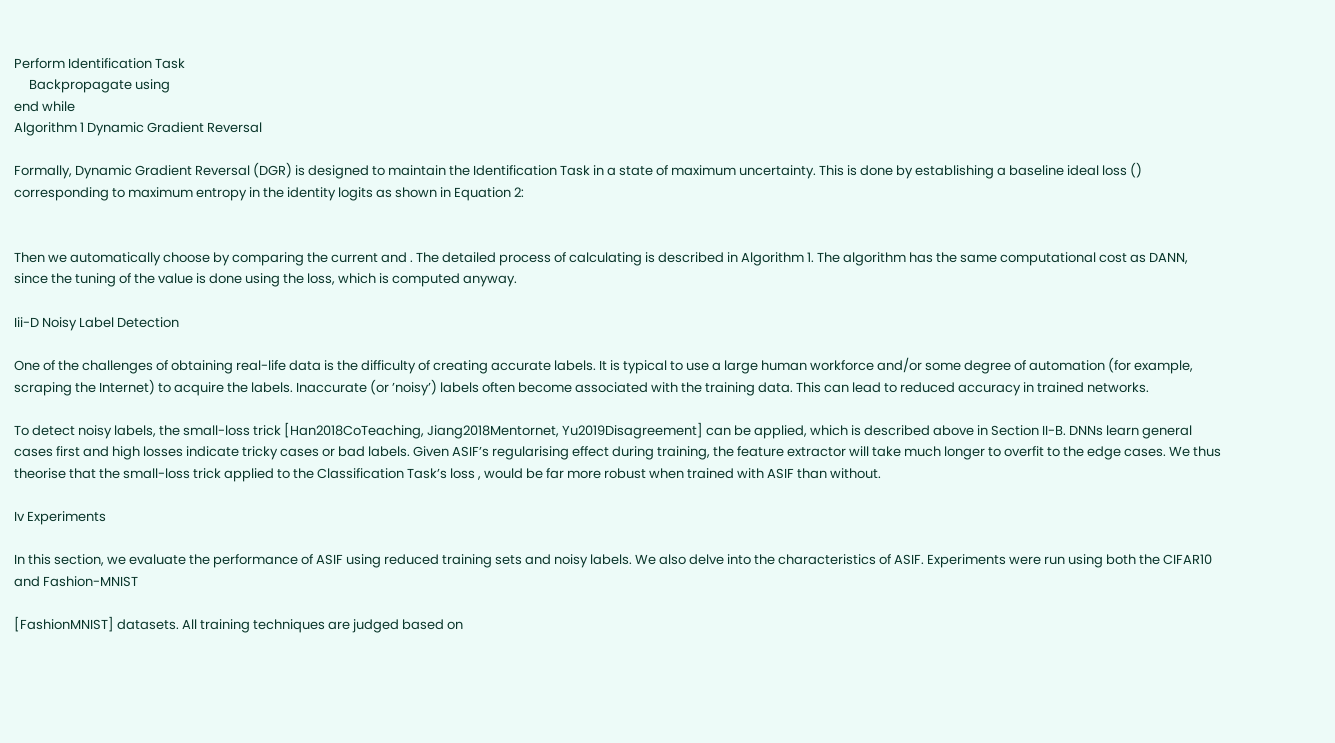Perform Identification Task
     Backpropagate using
end while
Algorithm 1 Dynamic Gradient Reversal

Formally, Dynamic Gradient Reversal (DGR) is designed to maintain the Identification Task in a state of maximum uncertainty. This is done by establishing a baseline ideal loss () corresponding to maximum entropy in the identity logits as shown in Equation 2:


Then we automatically choose by comparing the current and . The detailed process of calculating is described in Algorithm 1. The algorithm has the same computational cost as DANN, since the tuning of the value is done using the loss, which is computed anyway.

Iii-D Noisy Label Detection

One of the challenges of obtaining real-life data is the difficulty of creating accurate labels. It is typical to use a large human workforce and/or some degree of automation (for example, scraping the Internet) to acquire the labels. Inaccurate (or ’noisy’) labels often become associated with the training data. This can lead to reduced accuracy in trained networks.

To detect noisy labels, the small-loss trick [Han2018CoTeaching, Jiang2018Mentornet, Yu2019Disagreement] can be applied, which is described above in Section II-B. DNNs learn general cases first and high losses indicate tricky cases or bad labels. Given ASIF’s regularising effect during training, the feature extractor will take much longer to overfit to the edge cases. We thus theorise that the small-loss trick applied to the Classification Task’s loss , would be far more robust when trained with ASIF than without.

Iv Experiments

In this section, we evaluate the performance of ASIF using reduced training sets and noisy labels. We also delve into the characteristics of ASIF. Experiments were run using both the CIFAR10 and Fashion-MNIST

[FashionMNIST] datasets. All training techniques are judged based on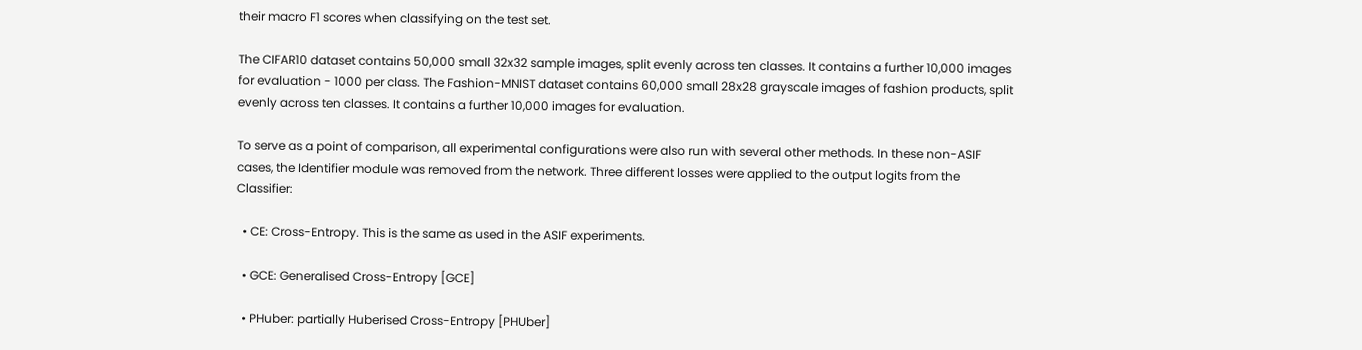their macro F1 scores when classifying on the test set.

The CIFAR10 dataset contains 50,000 small 32x32 sample images, split evenly across ten classes. It contains a further 10,000 images for evaluation - 1000 per class. The Fashion-MNIST dataset contains 60,000 small 28x28 grayscale images of fashion products, split evenly across ten classes. It contains a further 10,000 images for evaluation.

To serve as a point of comparison, all experimental configurations were also run with several other methods. In these non-ASIF cases, the Identifier module was removed from the network. Three different losses were applied to the output logits from the Classifier:

  • CE: Cross-Entropy. This is the same as used in the ASIF experiments.

  • GCE: Generalised Cross-Entropy [GCE]

  • PHuber: partially Huberised Cross-Entropy [PHUber]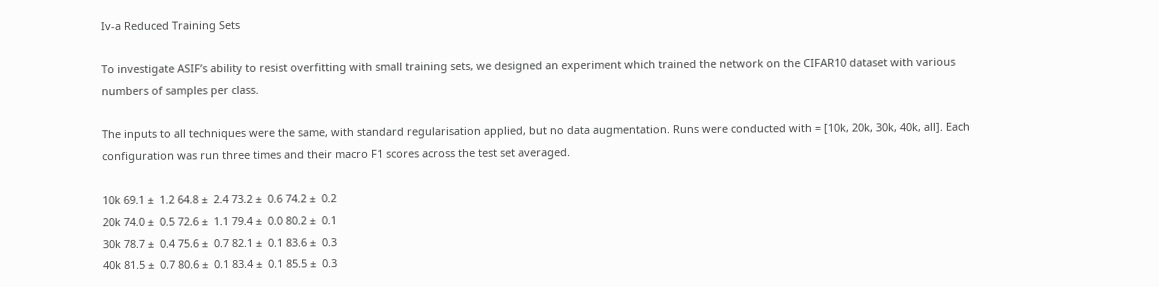Iv-a Reduced Training Sets

To investigate ASIF’s ability to resist overfitting with small training sets, we designed an experiment which trained the network on the CIFAR10 dataset with various numbers of samples per class.

The inputs to all techniques were the same, with standard regularisation applied, but no data augmentation. Runs were conducted with = [10k, 20k, 30k, 40k, all]. Each configuration was run three times and their macro F1 scores across the test set averaged.

10k 69.1 ±  1.2 64.8 ±  2.4 73.2 ±  0.6 74.2 ±  0.2
20k 74.0 ±  0.5 72.6 ±  1.1 79.4 ±  0.0 80.2 ±  0.1
30k 78.7 ±  0.4 75.6 ±  0.7 82.1 ±  0.1 83.6 ±  0.3
40k 81.5 ±  0.7 80.6 ±  0.1 83.4 ±  0.1 85.5 ±  0.3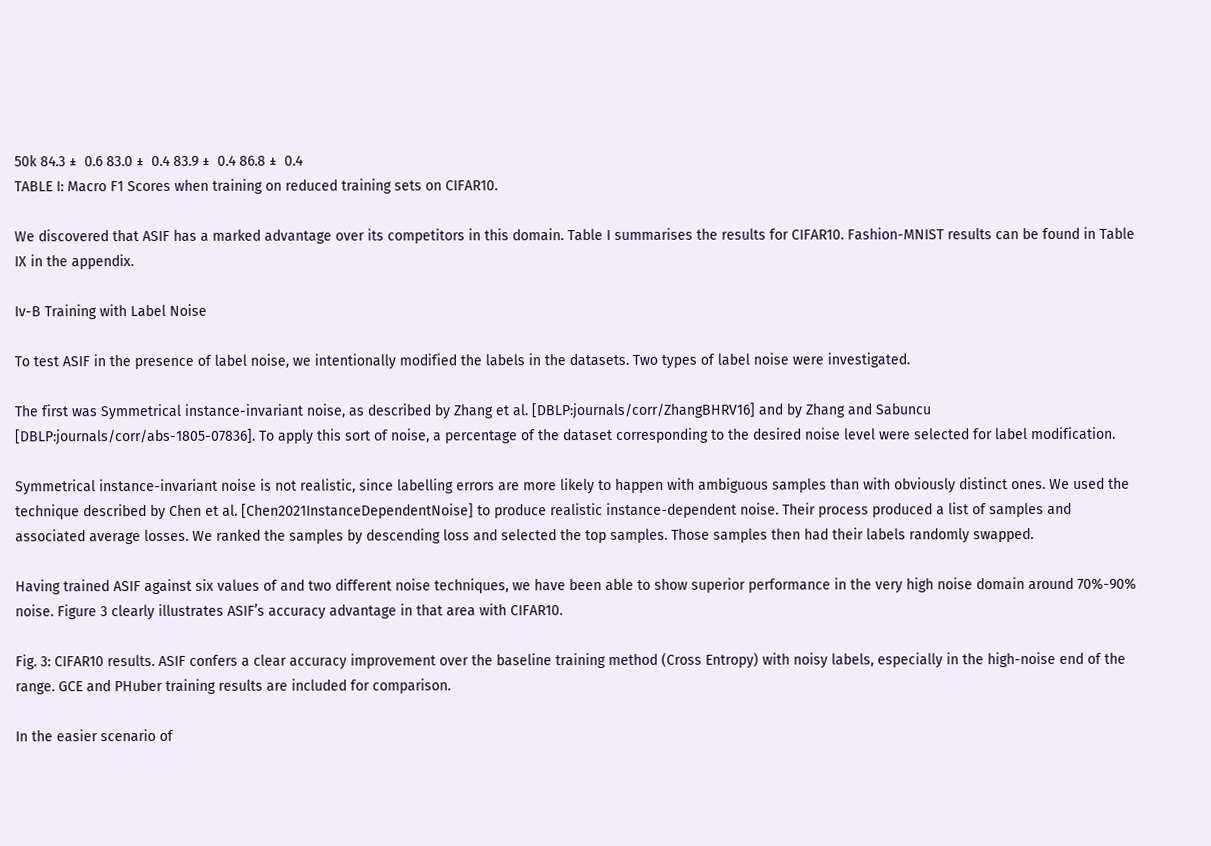50k 84.3 ±  0.6 83.0 ±  0.4 83.9 ±  0.4 86.8 ±  0.4
TABLE I: Macro F1 Scores when training on reduced training sets on CIFAR10.

We discovered that ASIF has a marked advantage over its competitors in this domain. Table I summarises the results for CIFAR10. Fashion-MNIST results can be found in Table IX in the appendix.

Iv-B Training with Label Noise

To test ASIF in the presence of label noise, we intentionally modified the labels in the datasets. Two types of label noise were investigated.

The first was Symmetrical instance-invariant noise, as described by Zhang et al. [DBLP:journals/corr/ZhangBHRV16] and by Zhang and Sabuncu [DBLP:journals/corr/abs-1805-07836]. To apply this sort of noise, a percentage of the dataset corresponding to the desired noise level were selected for label modification.

Symmetrical instance-invariant noise is not realistic, since labelling errors are more likely to happen with ambiguous samples than with obviously distinct ones. We used the technique described by Chen et al. [Chen2021InstanceDependentNoise] to produce realistic instance-dependent noise. Their process produced a list of samples and associated average losses. We ranked the samples by descending loss and selected the top samples. Those samples then had their labels randomly swapped.

Having trained ASIF against six values of and two different noise techniques, we have been able to show superior performance in the very high noise domain around 70%-90% noise. Figure 3 clearly illustrates ASIF’s accuracy advantage in that area with CIFAR10.

Fig. 3: CIFAR10 results. ASIF confers a clear accuracy improvement over the baseline training method (Cross Entropy) with noisy labels, especially in the high-noise end of the range. GCE and PHuber training results are included for comparison.

In the easier scenario of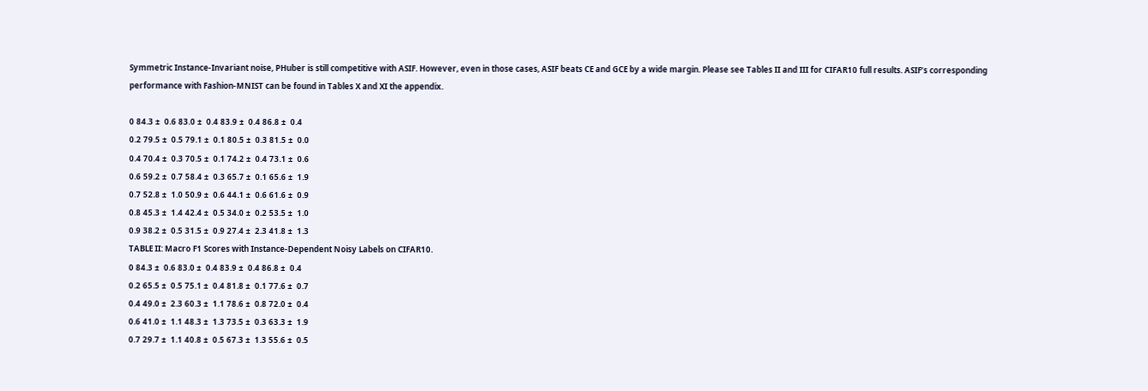Symmetric Instance-Invariant noise, PHuber is still competitive with ASIF. However, even in those cases, ASIF beats CE and GCE by a wide margin. Please see Tables II and III for CIFAR10 full results. ASIF’s corresponding performance with Fashion-MNIST can be found in Tables X and XI the appendix.

0 84.3 ±  0.6 83.0 ±  0.4 83.9 ±  0.4 86.8 ±  0.4
0.2 79.5 ±  0.5 79.1 ±  0.1 80.5 ±  0.3 81.5 ±  0.0
0.4 70.4 ±  0.3 70.5 ±  0.1 74.2 ±  0.4 73.1 ±  0.6
0.6 59.2 ±  0.7 58.4 ±  0.3 65.7 ±  0.1 65.6 ±  1.9
0.7 52.8 ±  1.0 50.9 ±  0.6 44.1 ±  0.6 61.6 ±  0.9
0.8 45.3 ±  1.4 42.4 ±  0.5 34.0 ±  0.2 53.5 ±  1.0
0.9 38.2 ±  0.5 31.5 ±  0.9 27.4 ±  2.3 41.8 ±  1.3
TABLE II: Macro F1 Scores with Instance-Dependent Noisy Labels on CIFAR10.
0 84.3 ±  0.6 83.0 ±  0.4 83.9 ±  0.4 86.8 ±  0.4
0.2 65.5 ±  0.5 75.1 ±  0.4 81.8 ±  0.1 77.6 ±  0.7
0.4 49.0 ±  2.3 60.3 ±  1.1 78.6 ±  0.8 72.0 ±  0.4
0.6 41.0 ±  1.1 48.3 ±  1.3 73.5 ±  0.3 63.3 ±  1.9
0.7 29.7 ±  1.1 40.8 ±  0.5 67.3 ±  1.3 55.6 ±  0.5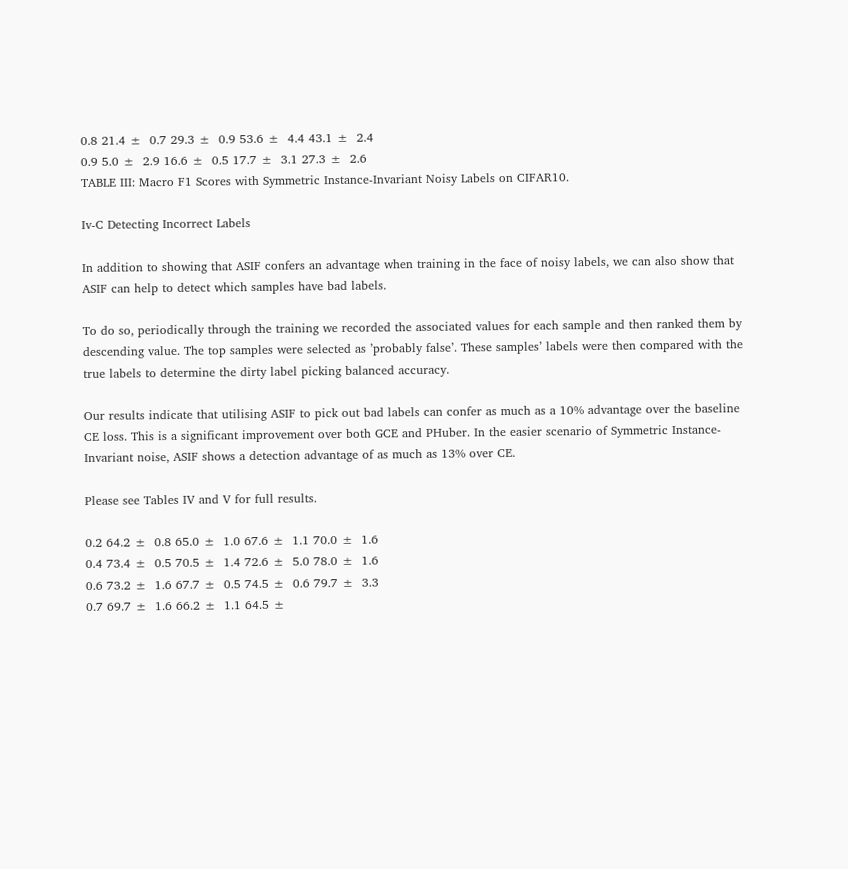0.8 21.4 ±  0.7 29.3 ±  0.9 53.6 ±  4.4 43.1 ±  2.4
0.9 5.0 ±  2.9 16.6 ±  0.5 17.7 ±  3.1 27.3 ±  2.6
TABLE III: Macro F1 Scores with Symmetric Instance-Invariant Noisy Labels on CIFAR10.

Iv-C Detecting Incorrect Labels

In addition to showing that ASIF confers an advantage when training in the face of noisy labels, we can also show that ASIF can help to detect which samples have bad labels.

To do so, periodically through the training we recorded the associated values for each sample and then ranked them by descending value. The top samples were selected as ’probably false’. These samples’ labels were then compared with the true labels to determine the dirty label picking balanced accuracy.

Our results indicate that utilising ASIF to pick out bad labels can confer as much as a 10% advantage over the baseline CE loss. This is a significant improvement over both GCE and PHuber. In the easier scenario of Symmetric Instance-Invariant noise, ASIF shows a detection advantage of as much as 13% over CE.

Please see Tables IV and V for full results.

0.2 64.2 ±  0.8 65.0 ±  1.0 67.6 ±  1.1 70.0 ±  1.6
0.4 73.4 ±  0.5 70.5 ±  1.4 72.6 ±  5.0 78.0 ±  1.6
0.6 73.2 ±  1.6 67.7 ±  0.5 74.5 ±  0.6 79.7 ±  3.3
0.7 69.7 ±  1.6 66.2 ±  1.1 64.5 ±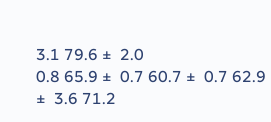3.1 79.6 ±  2.0
0.8 65.9 ±  0.7 60.7 ±  0.7 62.9 ±  3.6 71.2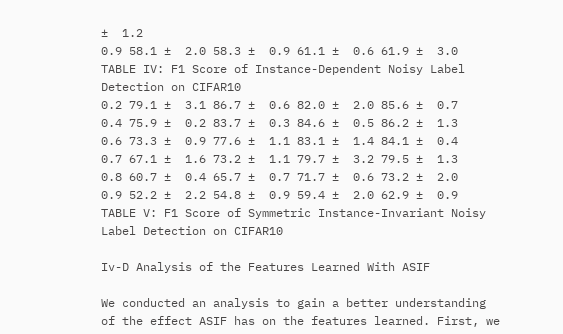±  1.2
0.9 58.1 ±  2.0 58.3 ±  0.9 61.1 ±  0.6 61.9 ±  3.0
TABLE IV: F1 Score of Instance-Dependent Noisy Label Detection on CIFAR10
0.2 79.1 ±  3.1 86.7 ±  0.6 82.0 ±  2.0 85.6 ±  0.7
0.4 75.9 ±  0.2 83.7 ±  0.3 84.6 ±  0.5 86.2 ±  1.3
0.6 73.3 ±  0.9 77.6 ±  1.1 83.1 ±  1.4 84.1 ±  0.4
0.7 67.1 ±  1.6 73.2 ±  1.1 79.7 ±  3.2 79.5 ±  1.3
0.8 60.7 ±  0.4 65.7 ±  0.7 71.7 ±  0.6 73.2 ±  2.0
0.9 52.2 ±  2.2 54.8 ±  0.9 59.4 ±  2.0 62.9 ±  0.9
TABLE V: F1 Score of Symmetric Instance-Invariant Noisy Label Detection on CIFAR10

Iv-D Analysis of the Features Learned With ASIF

We conducted an analysis to gain a better understanding of the effect ASIF has on the features learned. First, we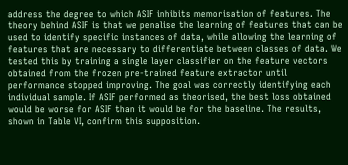address the degree to which ASIF inhibits memorisation of features. The theory behind ASIF is that we penalise the learning of features that can be used to identify specific instances of data, while allowing the learning of features that are necessary to differentiate between classes of data. We tested this by training a single layer classifier on the feature vectors obtained from the frozen pre-trained feature extractor until performance stopped improving. The goal was correctly identifying each individual sample. If ASIF performed as theorised, the best loss obtained would be worse for ASIF than it would be for the baseline. The results, shown in Table VI, confirm this supposition.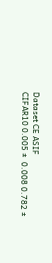Dataset CE ASIF
CIFAR10 0.005 ±  0.008 0.782 ±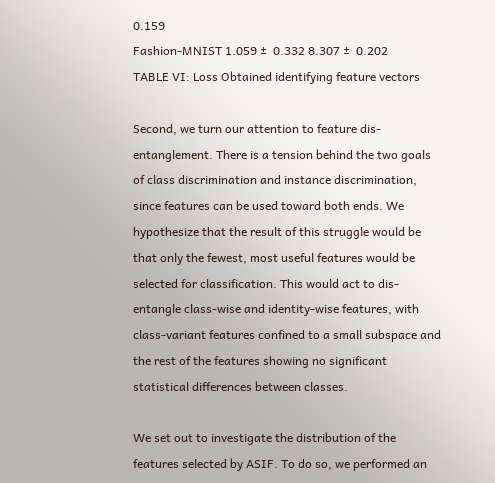0.159
Fashion-MNIST 1.059 ±  0.332 8.307 ±  0.202
TABLE VI: Loss Obtained identifying feature vectors

Second, we turn our attention to feature dis-entanglement. There is a tension behind the two goals of class discrimination and instance discrimination, since features can be used toward both ends. We hypothesize that the result of this struggle would be that only the fewest, most useful features would be selected for classification. This would act to dis-entangle class-wise and identity-wise features, with class-variant features confined to a small subspace and the rest of the features showing no significant statistical differences between classes.

We set out to investigate the distribution of the features selected by ASIF. To do so, we performed an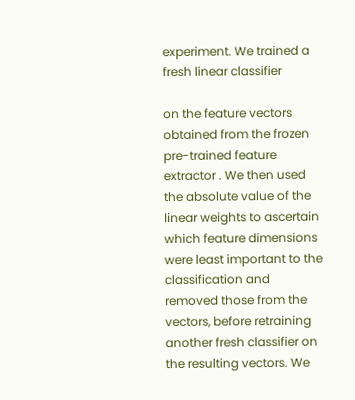experiment. We trained a fresh linear classifier

on the feature vectors obtained from the frozen pre-trained feature extractor . We then used the absolute value of the linear weights to ascertain which feature dimensions were least important to the classification and removed those from the vectors, before retraining another fresh classifier on the resulting vectors. We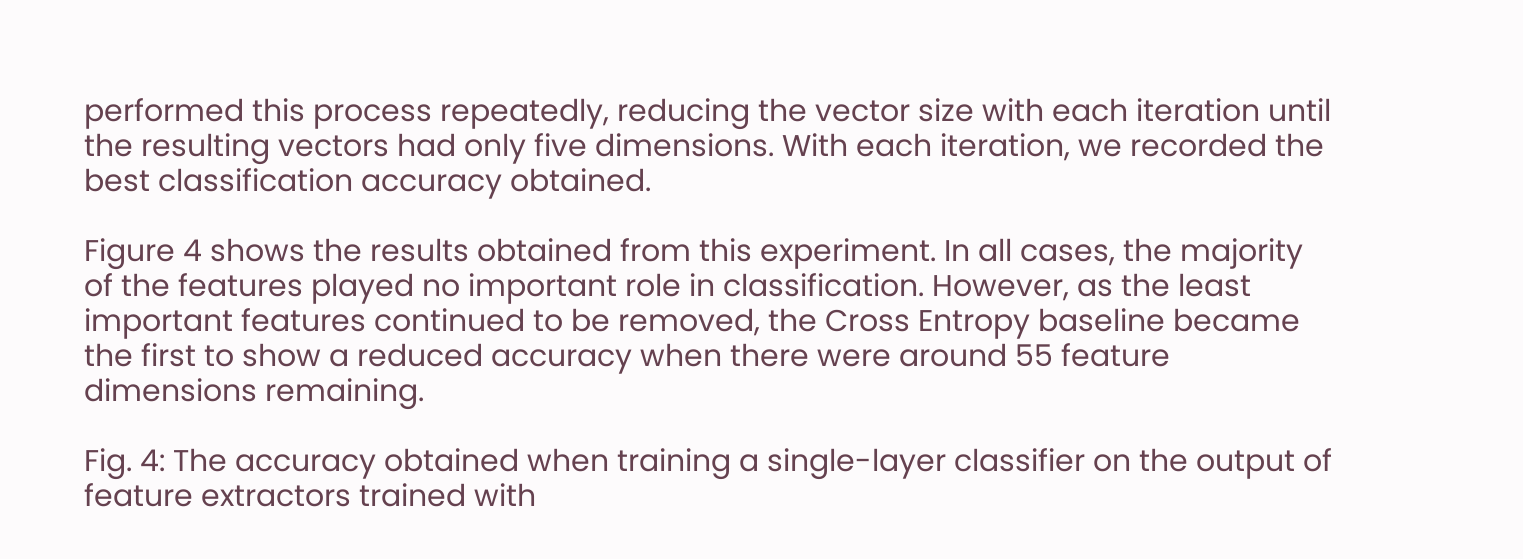performed this process repeatedly, reducing the vector size with each iteration until the resulting vectors had only five dimensions. With each iteration, we recorded the best classification accuracy obtained.

Figure 4 shows the results obtained from this experiment. In all cases, the majority of the features played no important role in classification. However, as the least important features continued to be removed, the Cross Entropy baseline became the first to show a reduced accuracy when there were around 55 feature dimensions remaining.

Fig. 4: The accuracy obtained when training a single-layer classifier on the output of feature extractors trained with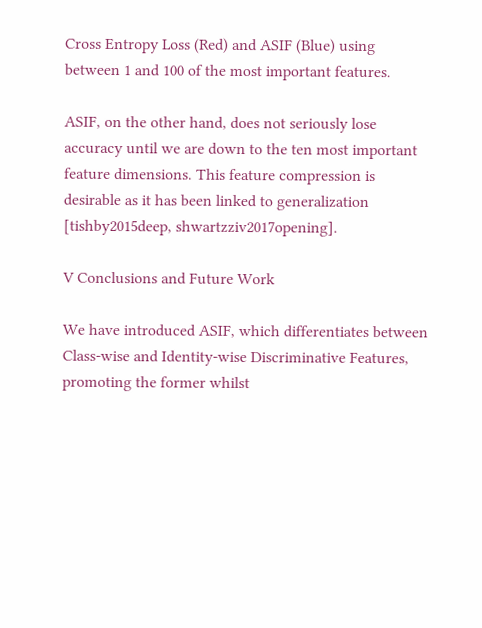Cross Entropy Loss (Red) and ASIF (Blue) using between 1 and 100 of the most important features.

ASIF, on the other hand, does not seriously lose accuracy until we are down to the ten most important feature dimensions. This feature compression is desirable as it has been linked to generalization [tishby2015deep, shwartzziv2017opening].

V Conclusions and Future Work

We have introduced ASIF, which differentiates between Class-wise and Identity-wise Discriminative Features, promoting the former whilst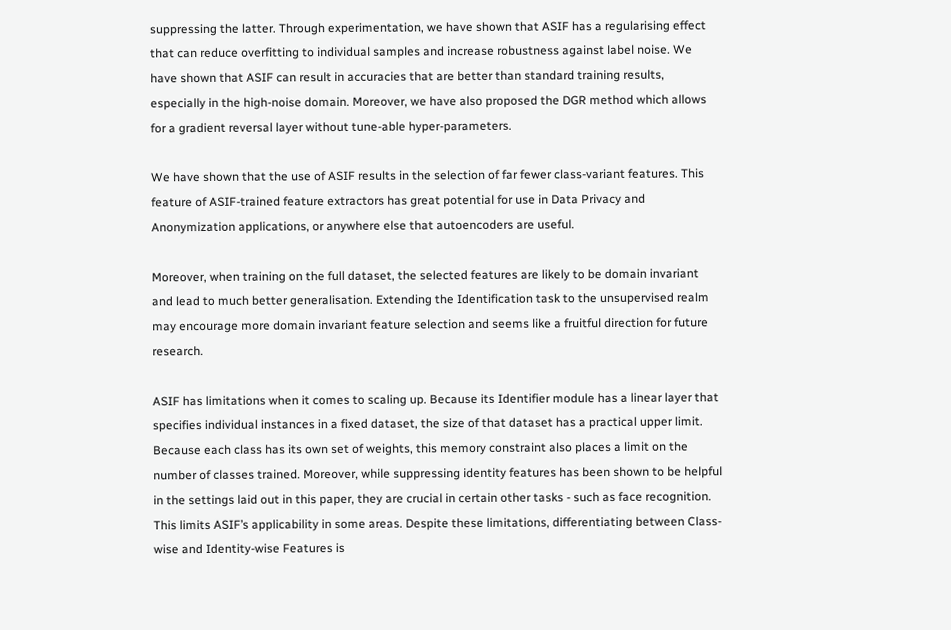suppressing the latter. Through experimentation, we have shown that ASIF has a regularising effect that can reduce overfitting to individual samples and increase robustness against label noise. We have shown that ASIF can result in accuracies that are better than standard training results, especially in the high-noise domain. Moreover, we have also proposed the DGR method which allows for a gradient reversal layer without tune-able hyper-parameters.

We have shown that the use of ASIF results in the selection of far fewer class-variant features. This feature of ASIF-trained feature extractors has great potential for use in Data Privacy and Anonymization applications, or anywhere else that autoencoders are useful.

Moreover, when training on the full dataset, the selected features are likely to be domain invariant and lead to much better generalisation. Extending the Identification task to the unsupervised realm may encourage more domain invariant feature selection and seems like a fruitful direction for future research.

ASIF has limitations when it comes to scaling up. Because its Identifier module has a linear layer that specifies individual instances in a fixed dataset, the size of that dataset has a practical upper limit. Because each class has its own set of weights, this memory constraint also places a limit on the number of classes trained. Moreover, while suppressing identity features has been shown to be helpful in the settings laid out in this paper, they are crucial in certain other tasks - such as face recognition. This limits ASIF’s applicability in some areas. Despite these limitations, differentiating between Class-wise and Identity-wise Features is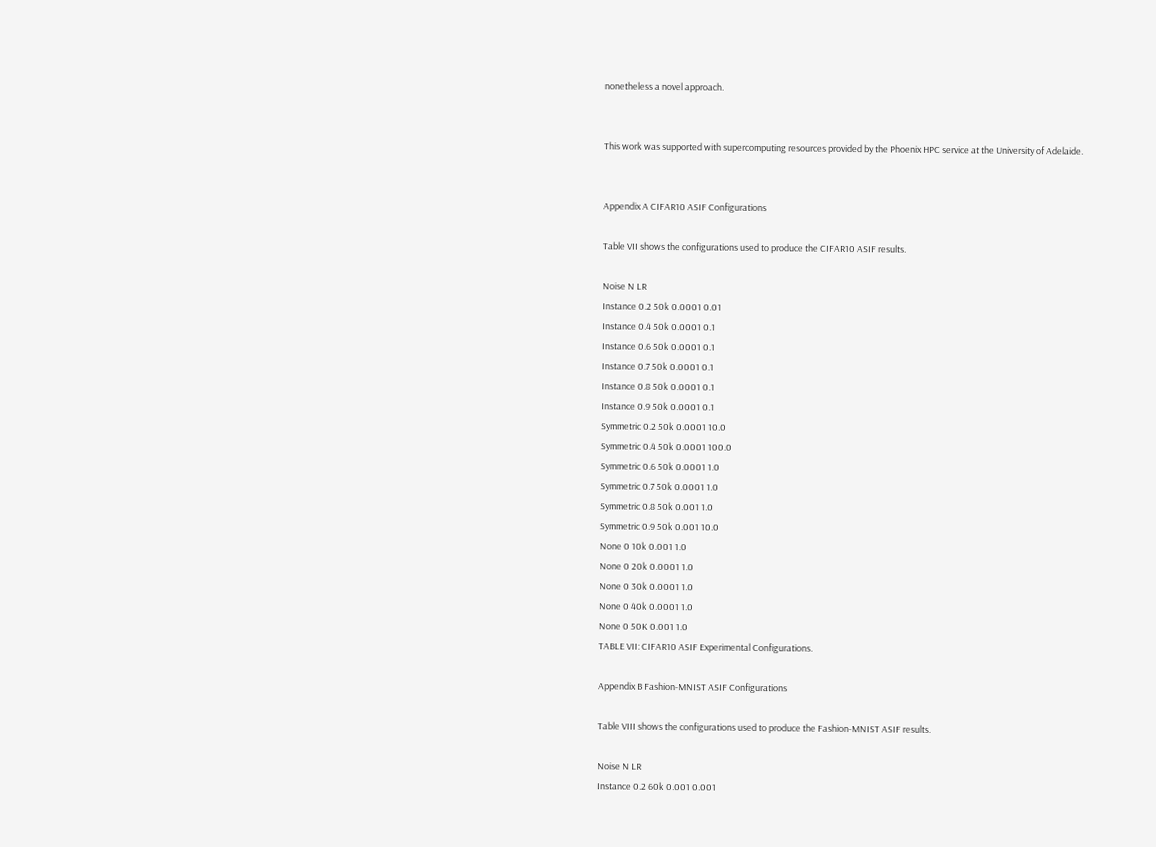nonetheless a novel approach.


This work was supported with supercomputing resources provided by the Phoenix HPC service at the University of Adelaide.


Appendix A CIFAR10 ASIF Configurations

Table VII shows the configurations used to produce the CIFAR10 ASIF results.

Noise N LR
Instance 0.2 50k 0.0001 0.01
Instance 0.4 50k 0.0001 0.1
Instance 0.6 50k 0.0001 0.1
Instance 0.7 50k 0.0001 0.1
Instance 0.8 50k 0.0001 0.1
Instance 0.9 50k 0.0001 0.1
Symmetric 0.2 50k 0.0001 10.0
Symmetric 0.4 50k 0.0001 100.0
Symmetric 0.6 50k 0.0001 1.0
Symmetric 0.7 50k 0.0001 1.0
Symmetric 0.8 50k 0.001 1.0
Symmetric 0.9 50k 0.001 10.0
None 0 10k 0.001 1.0
None 0 20k 0.0001 1.0
None 0 30k 0.0001 1.0
None 0 40k 0.0001 1.0
None 0 50K 0.001 1.0
TABLE VII: CIFAR10 ASIF Experimental Configurations.

Appendix B Fashion-MNIST ASIF Configurations

Table VIII shows the configurations used to produce the Fashion-MNIST ASIF results.

Noise N LR
Instance 0.2 60k 0.001 0.001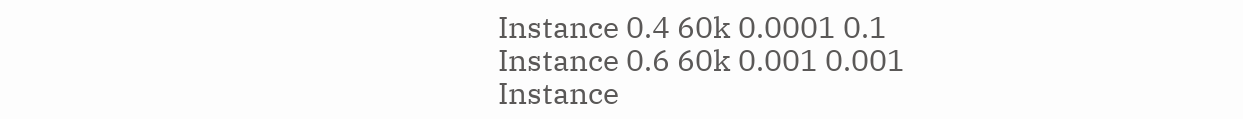Instance 0.4 60k 0.0001 0.1
Instance 0.6 60k 0.001 0.001
Instance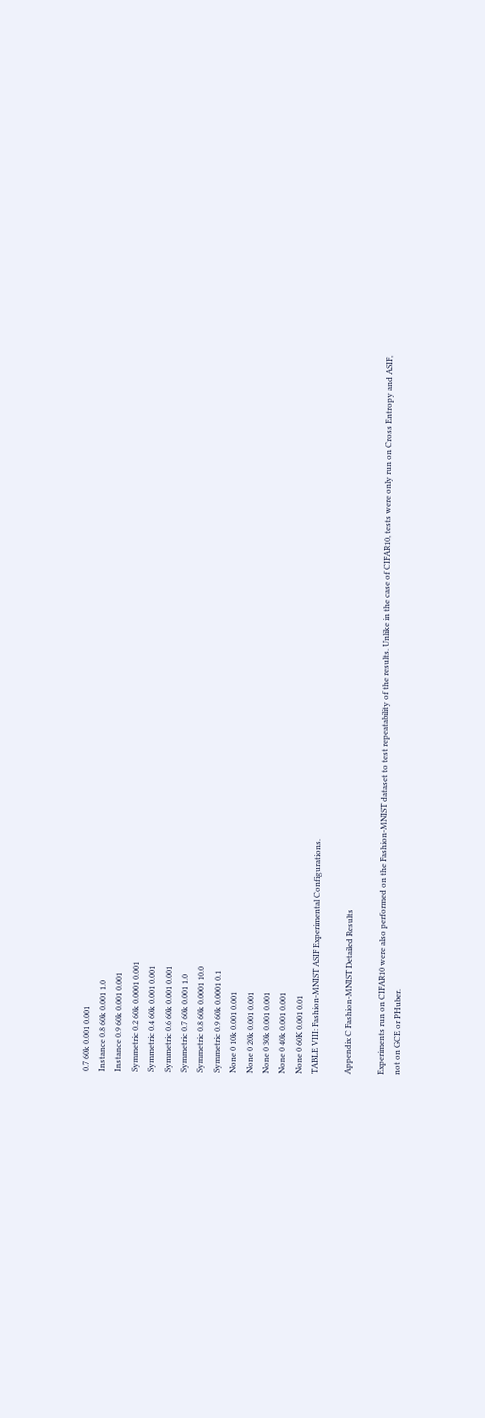0.7 60k 0.001 0.001
Instance 0.8 60k 0.001 1.0
Instance 0.9 60k 0.001 0.001
Symmetric 0.2 60k 0.0001 0.001
Symmetric 0.4 60k 0.001 0.001
Symmetric 0.6 60k 0.001 0.001
Symmetric 0.7 60k 0.001 1.0
Symmetric 0.8 60k 0.0001 10.0
Symmetric 0.9 60k 0.0001 0.1
None 0 10k 0.001 0.001
None 0 20k 0.001 0.001
None 0 30k 0.001 0.001
None 0 40k 0.001 0.001
None 0 60K 0.001 0.01
TABLE VIII: Fashion-MNIST ASIF Experimental Configurations.

Appendix C Fashion-MNIST Detailed Results

Experiments run on CIFAR10 were also performed on the Fashion-MNIST dataset to test repeatability of the results. Unlike in the case of CIFAR10, tests were only run on Cross Entropy and ASIF, not on GCE or PHuber.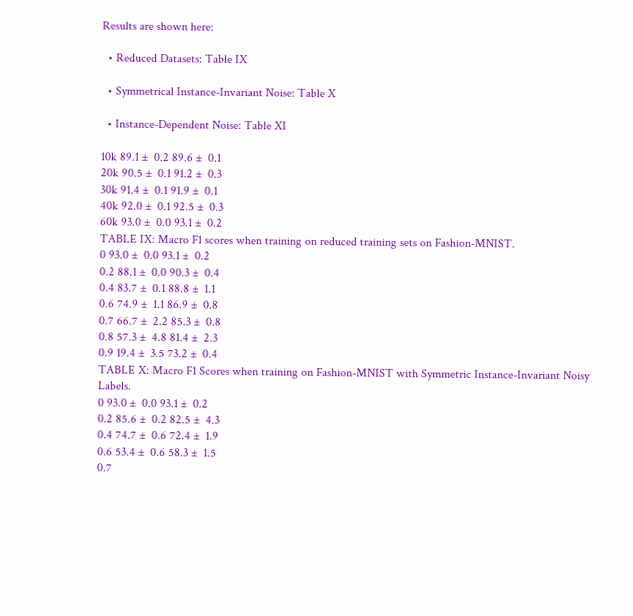Results are shown here:

  • Reduced Datasets: Table IX

  • Symmetrical Instance-Invariant Noise: Table X

  • Instance-Dependent Noise: Table XI

10k 89.1 ±  0.2 89.6 ±  0.1
20k 90.5 ±  0.1 91.2 ±  0.3
30k 91.4 ±  0.1 91.9 ±  0.1
40k 92.0 ±  0.1 92.5 ±  0.3
60k 93.0 ±  0.0 93.1 ±  0.2
TABLE IX: Macro F1 scores when training on reduced training sets on Fashion-MNIST.
0 93.0 ±  0.0 93.1 ±  0.2
0.2 88.1 ±  0.0 90.3 ±  0.4
0.4 83.7 ±  0.1 88.8 ±  1.1
0.6 74.9 ±  1.1 86.9 ±  0.8
0.7 66.7 ±  2.2 85.3 ±  0.8
0.8 57.3 ±  4.8 81.4 ±  2.3
0.9 19.4 ±  3.5 73.2 ±  0.4
TABLE X: Macro F1 Scores when training on Fashion-MNIST with Symmetric Instance-Invariant Noisy Labels.
0 93.0 ±  0.0 93.1 ±  0.2
0.2 85.6 ±  0.2 82.5 ±  4.3
0.4 74.7 ±  0.6 72.4 ±  1.9
0.6 53.4 ±  0.6 58.3 ±  1.5
0.7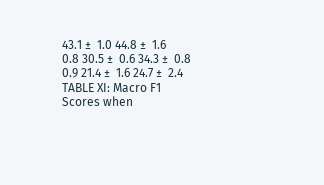43.1 ±  1.0 44.8 ±  1.6
0.8 30.5 ±  0.6 34.3 ±  0.8
0.9 21.4 ±  1.6 24.7 ±  2.4
TABLE XI: Macro F1 Scores when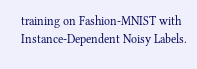training on Fashion-MNIST with Instance-Dependent Noisy Labels.